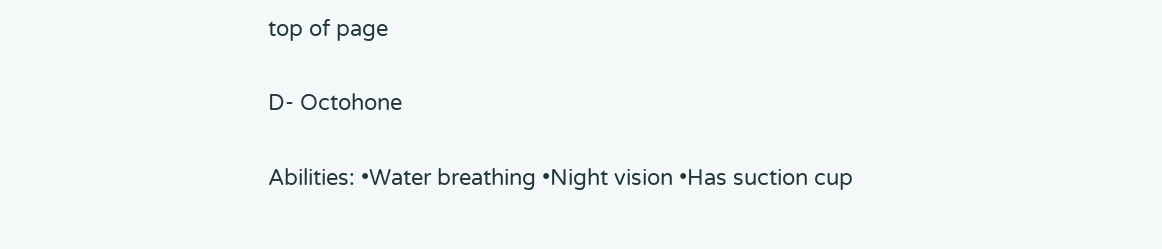top of page

D- Octohone

Abilities: •Water breathing •Night vision •Has suction cup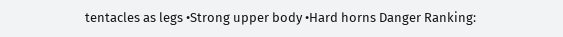tentacles as legs •Strong upper body •Hard horns Danger Ranking: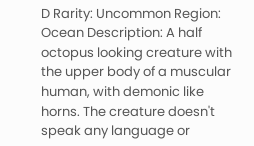D Rarity: Uncommon Region: Ocean Description: A half octopus looking creature with the upper body of a muscular human, with demonic like horns. The creature doesn't speak any language or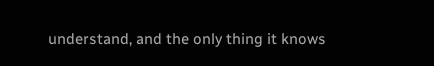understand, and the only thing it knows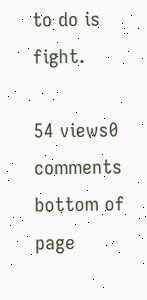to do is fight.

54 views0 comments
bottom of page